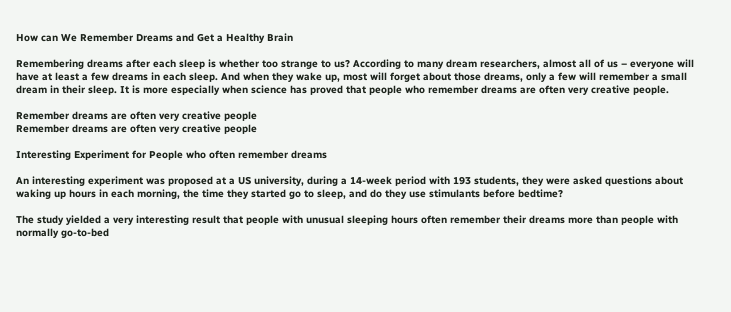How can We Remember Dreams and Get a Healthy Brain

Remembering dreams after each sleep is whether too strange to us? According to many dream researchers, almost all of us – everyone will have at least a few dreams in each sleep. And when they wake up, most will forget about those dreams, only a few will remember a small dream in their sleep. It is more especially when science has proved that people who remember dreams are often very creative people.

Remember dreams are often very creative people
Remember dreams are often very creative people

Interesting Experiment for People who often remember dreams

An interesting experiment was proposed at a US university, during a 14-week period with 193 students, they were asked questions about waking up hours in each morning, the time they started go to sleep, and do they use stimulants before bedtime?

The study yielded a very interesting result that people with unusual sleeping hours often remember their dreams more than people with normally go-to-bed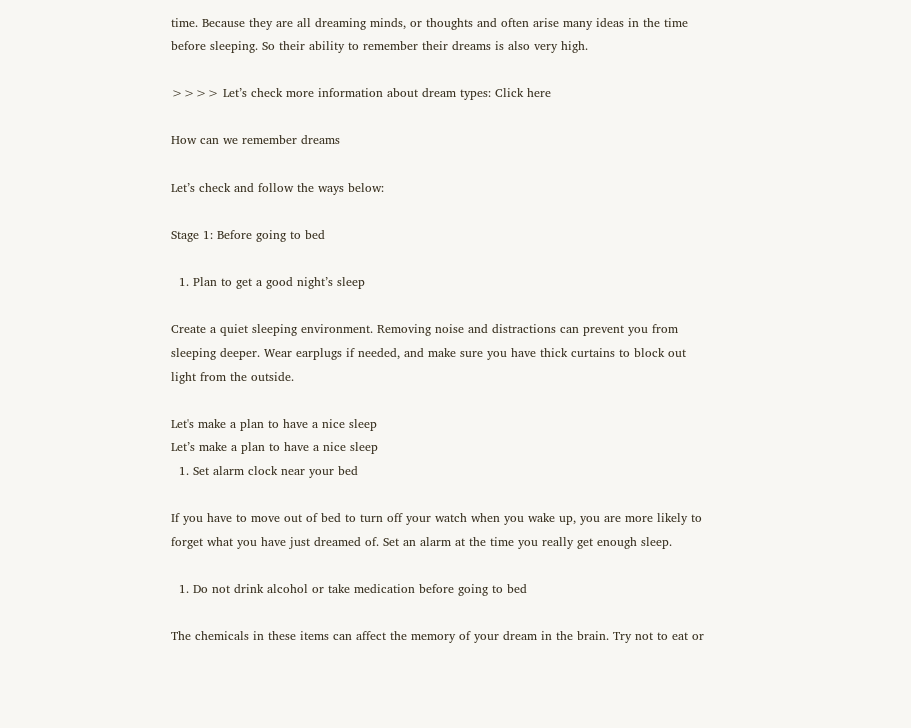time. Because they are all dreaming minds, or thoughts and often arise many ideas in the time before sleeping. So their ability to remember their dreams is also very high.

>>>> Let’s check more information about dream types: Click here

How can we remember dreams

Let’s check and follow the ways below:

Stage 1: Before going to bed

  1. Plan to get a good night’s sleep

Create a quiet sleeping environment. Removing noise and distractions can prevent you from sleeping deeper. Wear earplugs if needed, and make sure you have thick curtains to block out light from the outside.

Let's make a plan to have a nice sleep
Let’s make a plan to have a nice sleep
  1. Set alarm clock near your bed

If you have to move out of bed to turn off your watch when you wake up, you are more likely to forget what you have just dreamed of. Set an alarm at the time you really get enough sleep.

  1. Do not drink alcohol or take medication before going to bed

The chemicals in these items can affect the memory of your dream in the brain. Try not to eat or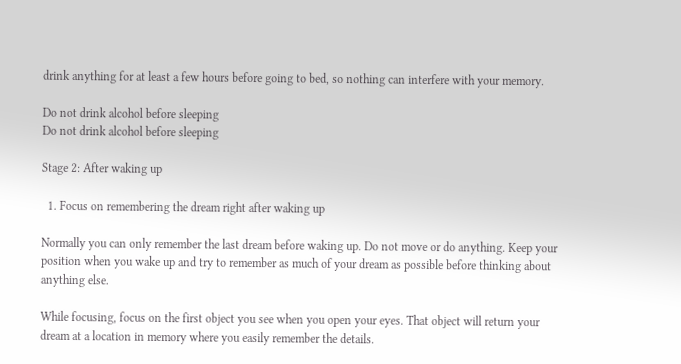drink anything for at least a few hours before going to bed, so nothing can interfere with your memory.

Do not drink alcohol before sleeping
Do not drink alcohol before sleeping

Stage 2: After waking up

  1. Focus on remembering the dream right after waking up

Normally you can only remember the last dream before waking up. Do not move or do anything. Keep your position when you wake up and try to remember as much of your dream as possible before thinking about anything else.

While focusing, focus on the first object you see when you open your eyes. That object will return your dream at a location in memory where you easily remember the details.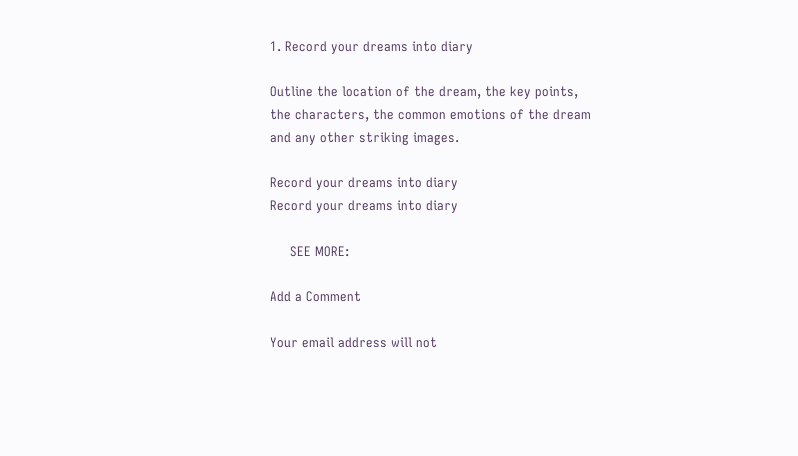1. Record your dreams into diary

Outline the location of the dream, the key points, the characters, the common emotions of the dream and any other striking images.

Record your dreams into diary
Record your dreams into diary

     SEE MORE:

Add a Comment

Your email address will not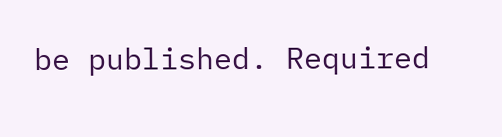be published. Required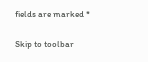fields are marked *

Skip to toolbar